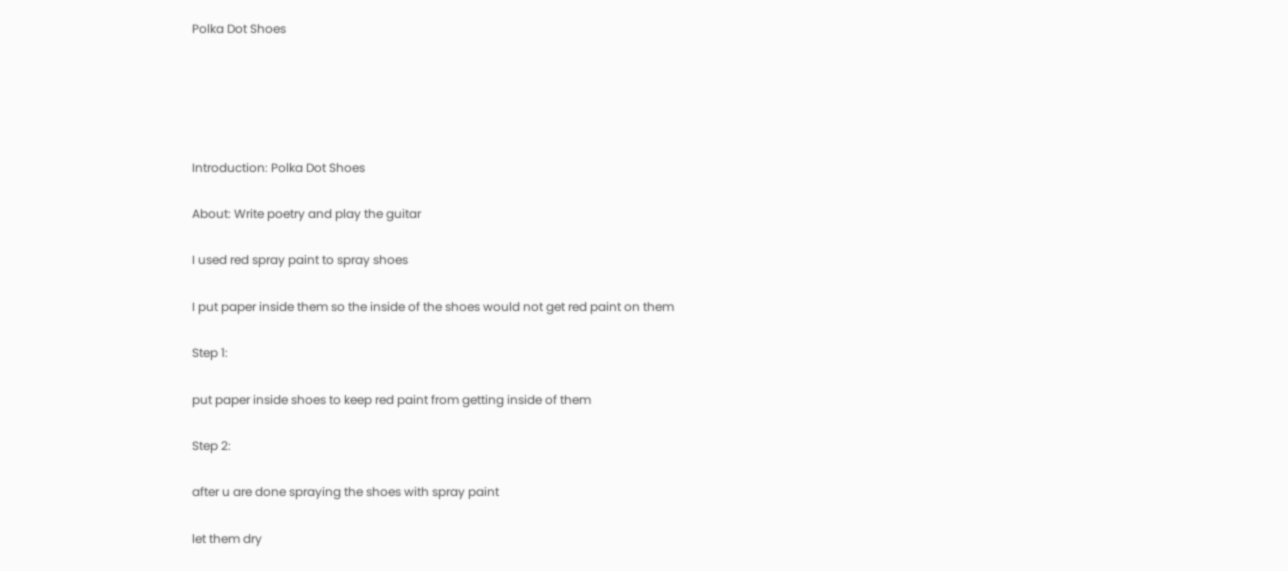Polka Dot Shoes





Introduction: Polka Dot Shoes

About: Write poetry and play the guitar

I used red spray paint to spray shoes

I put paper inside them so the inside of the shoes would not get red paint on them

Step 1:

put paper inside shoes to keep red paint from getting inside of them

Step 2:

after u are done spraying the shoes with spray paint

let them dry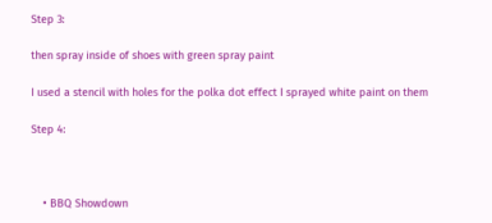Step 3:

then spray inside of shoes with green spray paint

I used a stencil with holes for the polka dot effect I sprayed white paint on them

Step 4:



    • BBQ Showdown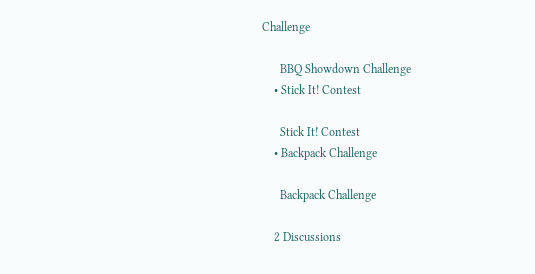Challenge

      BBQ Showdown Challenge
    • Stick It! Contest

      Stick It! Contest
    • Backpack Challenge

      Backpack Challenge

    2 Discussions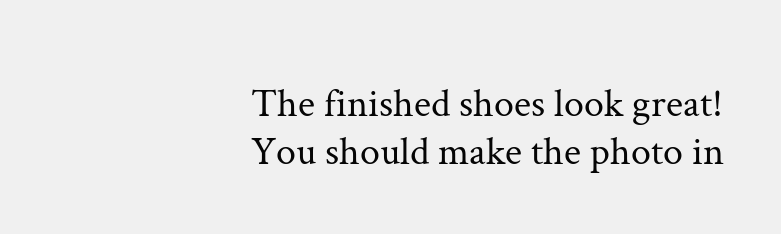The finished shoes look great! You should make the photo in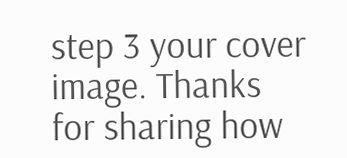step 3 your cover image. Thanks for sharing how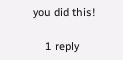you did this!

    1 reply